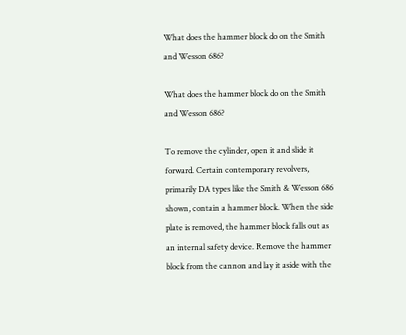What does the hammer block do on the Smith and Wesson 686?

What does the hammer block do on the Smith and Wesson 686?

To remove the cylinder, open it and slide it forward. Certain contemporary revolvers, primarily DA types like the Smith & Wesson 686 shown, contain a hammer block. When the side plate is removed, the hammer block falls out as an internal safety device. Remove the hammer block from the cannon and lay it aside with the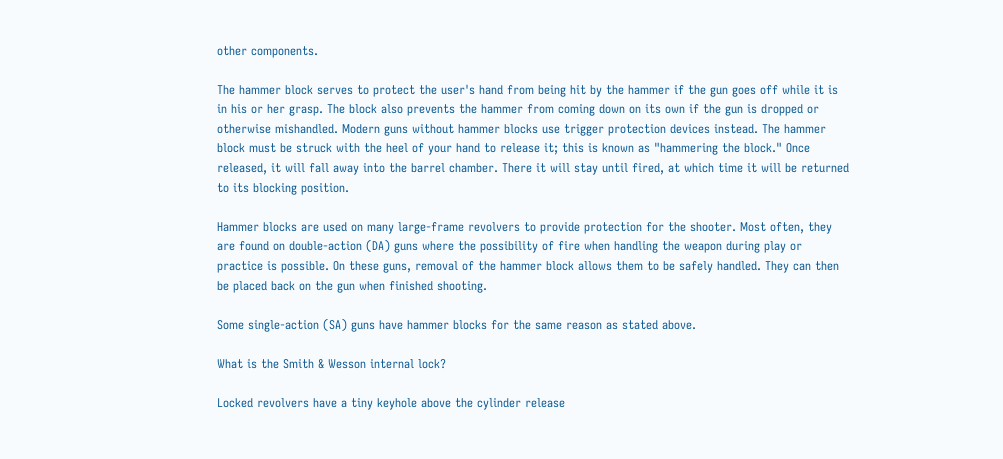other components.

The hammer block serves to protect the user's hand from being hit by the hammer if the gun goes off while it is in his or her grasp. The block also prevents the hammer from coming down on its own if the gun is dropped or otherwise mishandled. Modern guns without hammer blocks use trigger protection devices instead. The hammer block must be struck with the heel of your hand to release it; this is known as "hammering the block." Once released, it will fall away into the barrel chamber. There it will stay until fired, at which time it will be returned to its blocking position.

Hammer blocks are used on many large-frame revolvers to provide protection for the shooter. Most often, they are found on double-action (DA) guns where the possibility of fire when handling the weapon during play or practice is possible. On these guns, removal of the hammer block allows them to be safely handled. They can then be placed back on the gun when finished shooting.

Some single-action (SA) guns have hammer blocks for the same reason as stated above.

What is the Smith & Wesson internal lock?

Locked revolvers have a tiny keyhole above the cylinder release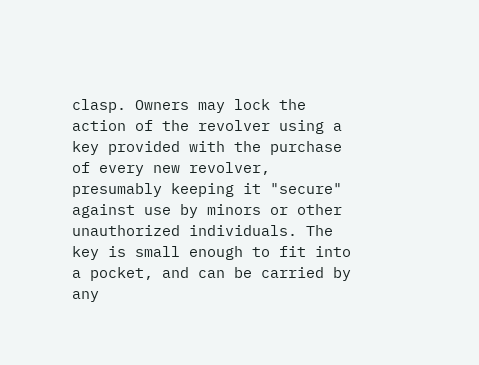clasp. Owners may lock the action of the revolver using a key provided with the purchase of every new revolver, presumably keeping it "secure" against use by minors or other unauthorized individuals. The key is small enough to fit into a pocket, and can be carried by any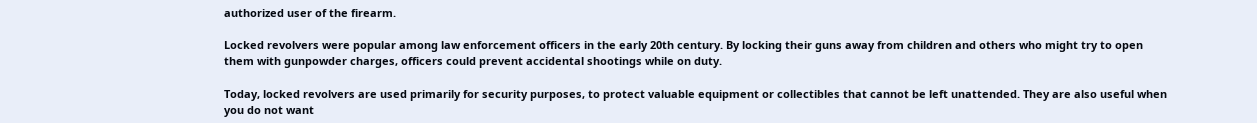authorized user of the firearm.

Locked revolvers were popular among law enforcement officers in the early 20th century. By locking their guns away from children and others who might try to open them with gunpowder charges, officers could prevent accidental shootings while on duty.

Today, locked revolvers are used primarily for security purposes, to protect valuable equipment or collectibles that cannot be left unattended. They are also useful when you do not want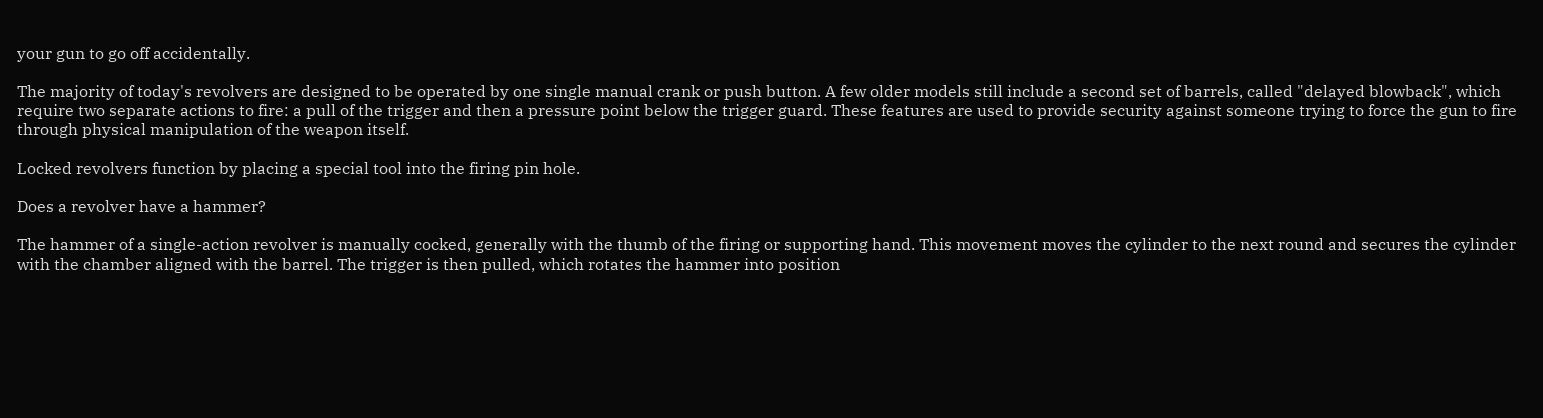your gun to go off accidentally.

The majority of today's revolvers are designed to be operated by one single manual crank or push button. A few older models still include a second set of barrels, called "delayed blowback", which require two separate actions to fire: a pull of the trigger and then a pressure point below the trigger guard. These features are used to provide security against someone trying to force the gun to fire through physical manipulation of the weapon itself.

Locked revolvers function by placing a special tool into the firing pin hole.

Does a revolver have a hammer?

The hammer of a single-action revolver is manually cocked, generally with the thumb of the firing or supporting hand. This movement moves the cylinder to the next round and secures the cylinder with the chamber aligned with the barrel. The trigger is then pulled, which rotates the hammer into position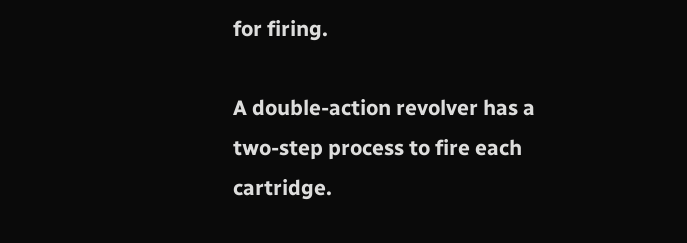for firing.

A double-action revolver has a two-step process to fire each cartridge.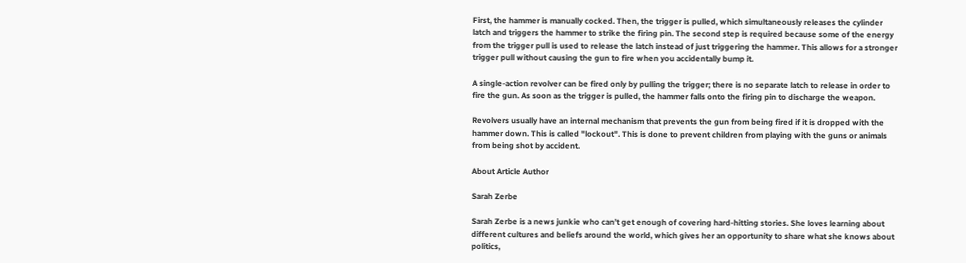First, the hammer is manually cocked. Then, the trigger is pulled, which simultaneously releases the cylinder latch and triggers the hammer to strike the firing pin. The second step is required because some of the energy from the trigger pull is used to release the latch instead of just triggering the hammer. This allows for a stronger trigger pull without causing the gun to fire when you accidentally bump it.

A single-action revolver can be fired only by pulling the trigger; there is no separate latch to release in order to fire the gun. As soon as the trigger is pulled, the hammer falls onto the firing pin to discharge the weapon.

Revolvers usually have an internal mechanism that prevents the gun from being fired if it is dropped with the hammer down. This is called "lockout". This is done to prevent children from playing with the guns or animals from being shot by accident.

About Article Author

Sarah Zerbe

Sarah Zerbe is a news junkie who can’t get enough of covering hard-hitting stories. She loves learning about different cultures and beliefs around the world, which gives her an opportunity to share what she knows about politics,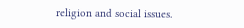religion and social issues.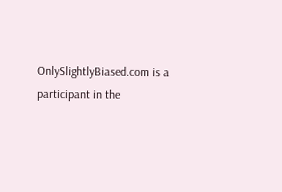OnlySlightlyBiased.com is a participant in the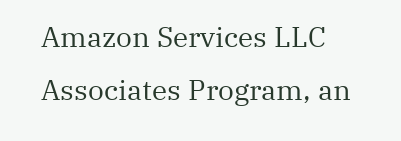Amazon Services LLC Associates Program, an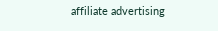affiliate advertising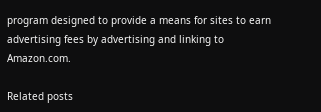program designed to provide a means for sites to earn advertising fees by advertising and linking to Amazon.com.

Related posts